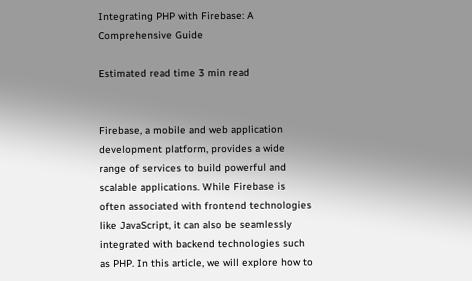Integrating PHP with Firebase: A Comprehensive Guide

Estimated read time 3 min read


Firebase, a mobile and web application development platform, provides a wide range of services to build powerful and scalable applications. While Firebase is often associated with frontend technologies like JavaScript, it can also be seamlessly integrated with backend technologies such as PHP. In this article, we will explore how to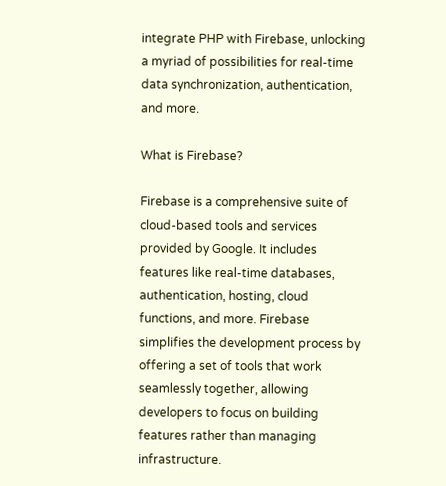integrate PHP with Firebase, unlocking a myriad of possibilities for real-time data synchronization, authentication, and more.

What is Firebase?

Firebase is a comprehensive suite of cloud-based tools and services provided by Google. It includes features like real-time databases, authentication, hosting, cloud functions, and more. Firebase simplifies the development process by offering a set of tools that work seamlessly together, allowing developers to focus on building features rather than managing infrastructure.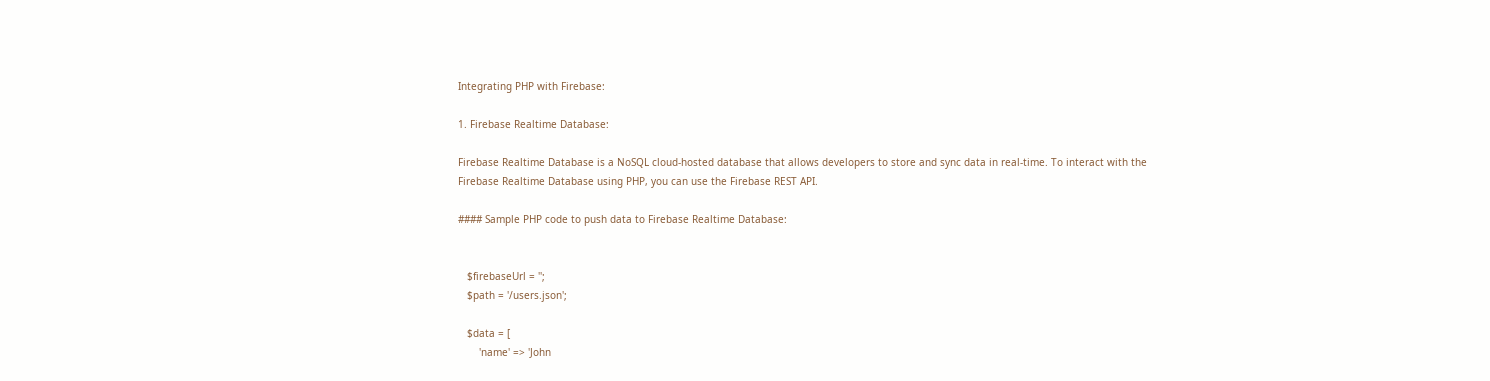Integrating PHP with Firebase:

1. Firebase Realtime Database:

Firebase Realtime Database is a NoSQL cloud-hosted database that allows developers to store and sync data in real-time. To interact with the Firebase Realtime Database using PHP, you can use the Firebase REST API.

#### Sample PHP code to push data to Firebase Realtime Database:


   $firebaseUrl = '';
   $path = '/users.json';

   $data = [
       'name' => 'John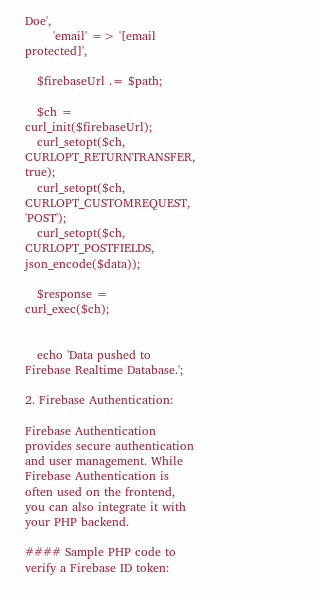Doe',
       'email' => '[email protected]',

   $firebaseUrl .= $path;

   $ch = curl_init($firebaseUrl);
   curl_setopt($ch, CURLOPT_RETURNTRANSFER, true);
   curl_setopt($ch, CURLOPT_CUSTOMREQUEST, 'POST');
   curl_setopt($ch, CURLOPT_POSTFIELDS, json_encode($data));

   $response = curl_exec($ch);


   echo 'Data pushed to Firebase Realtime Database.';

2. Firebase Authentication:

Firebase Authentication provides secure authentication and user management. While Firebase Authentication is often used on the frontend, you can also integrate it with your PHP backend.

#### Sample PHP code to verify a Firebase ID token: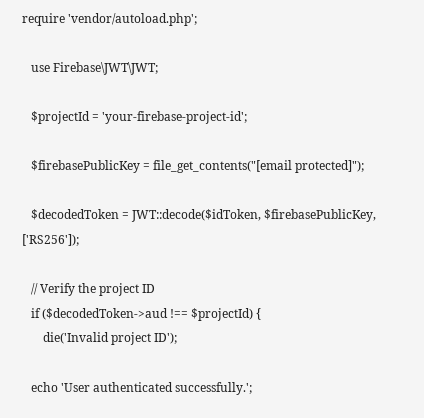require 'vendor/autoload.php';

   use Firebase\JWT\JWT;

   $projectId = 'your-firebase-project-id';

   $firebasePublicKey = file_get_contents("[email protected]");

   $decodedToken = JWT::decode($idToken, $firebasePublicKey, ['RS256']);

   // Verify the project ID
   if ($decodedToken->aud !== $projectId) {
       die('Invalid project ID');

   echo 'User authenticated successfully.';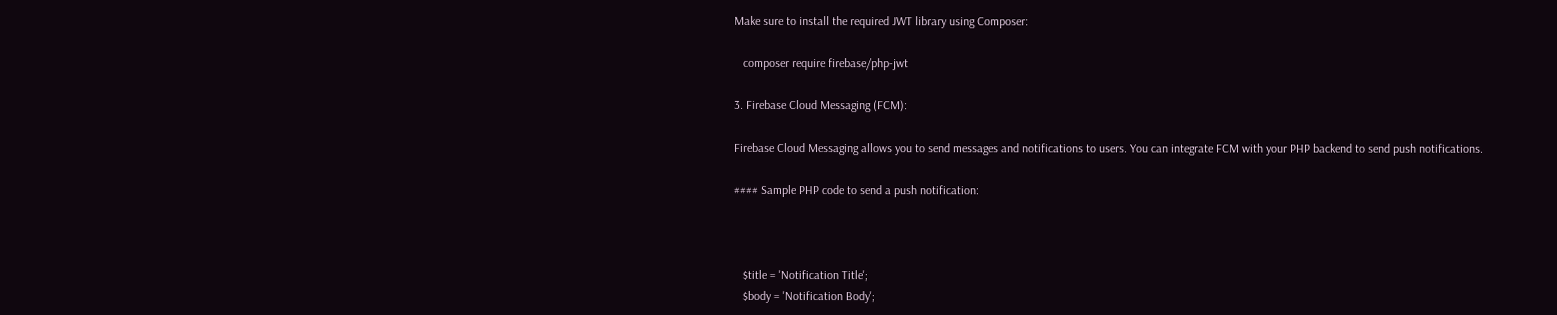Make sure to install the required JWT library using Composer:

   composer require firebase/php-jwt

3. Firebase Cloud Messaging (FCM):

Firebase Cloud Messaging allows you to send messages and notifications to users. You can integrate FCM with your PHP backend to send push notifications.

#### Sample PHP code to send a push notification:



   $title = 'Notification Title';
   $body = 'Notification Body';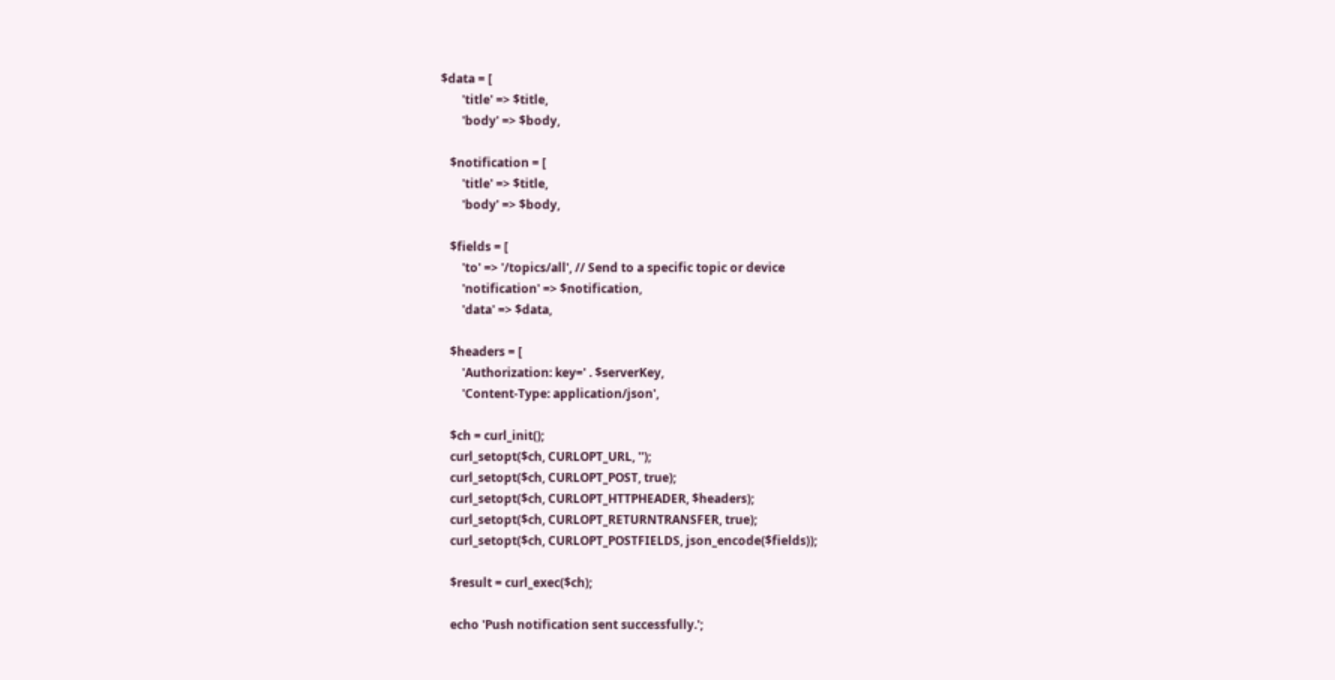$data = [
       'title' => $title,
       'body' => $body,

   $notification = [
       'title' => $title,
       'body' => $body,

   $fields = [
       'to' => '/topics/all', // Send to a specific topic or device
       'notification' => $notification,
       'data' => $data,

   $headers = [
       'Authorization: key=' . $serverKey,
       'Content-Type: application/json',

   $ch = curl_init();
   curl_setopt($ch, CURLOPT_URL, '');
   curl_setopt($ch, CURLOPT_POST, true);
   curl_setopt($ch, CURLOPT_HTTPHEADER, $headers);
   curl_setopt($ch, CURLOPT_RETURNTRANSFER, true);
   curl_setopt($ch, CURLOPT_POSTFIELDS, json_encode($fields));

   $result = curl_exec($ch);

   echo 'Push notification sent successfully.';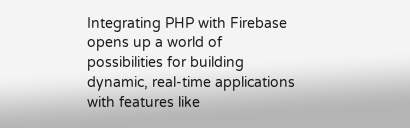Integrating PHP with Firebase opens up a world of possibilities for building dynamic, real-time applications with features like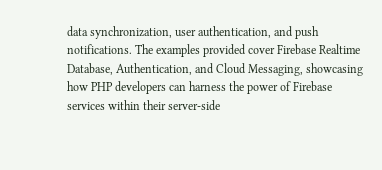data synchronization, user authentication, and push notifications. The examples provided cover Firebase Realtime Database, Authentication, and Cloud Messaging, showcasing how PHP developers can harness the power of Firebase services within their server-side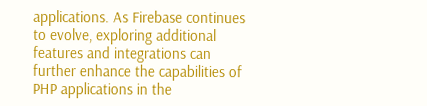applications. As Firebase continues to evolve, exploring additional features and integrations can further enhance the capabilities of PHP applications in the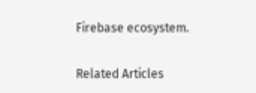Firebase ecosystem.

Related Articles